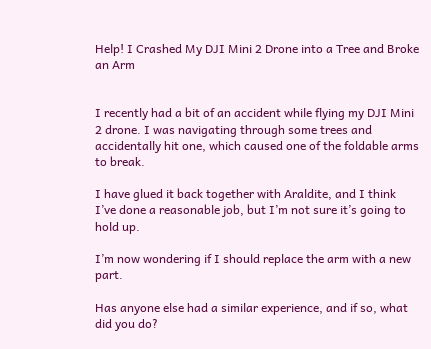Help! I Crashed My DJI Mini 2 Drone into a Tree and Broke an Arm


I recently had a bit of an accident while flying my DJI Mini 2 drone. I was navigating through some trees and accidentally hit one, which caused one of the foldable arms to break.

I have glued it back together with Araldite, and I think I’ve done a reasonable job, but I’m not sure it’s going to hold up.

I’m now wondering if I should replace the arm with a new part.

Has anyone else had a similar experience, and if so, what did you do?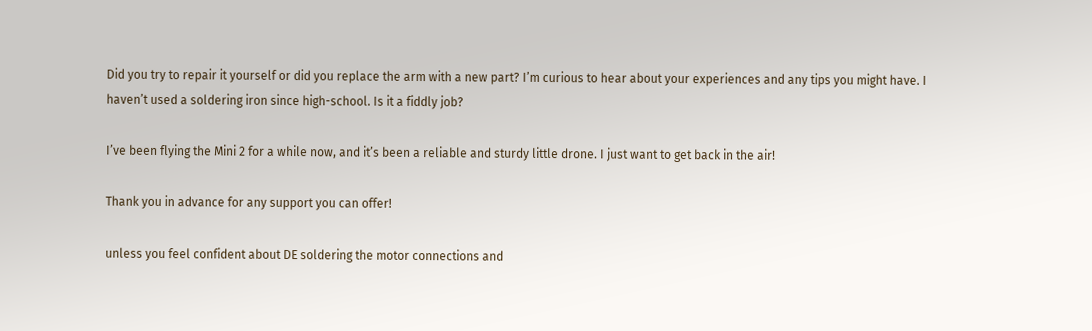Did you try to repair it yourself or did you replace the arm with a new part? I’m curious to hear about your experiences and any tips you might have. I haven’t used a soldering iron since high-school. Is it a fiddly job?

I’ve been flying the Mini 2 for a while now, and it’s been a reliable and sturdy little drone. I just want to get back in the air!

Thank you in advance for any support you can offer!

unless you feel confident about DE soldering the motor connections and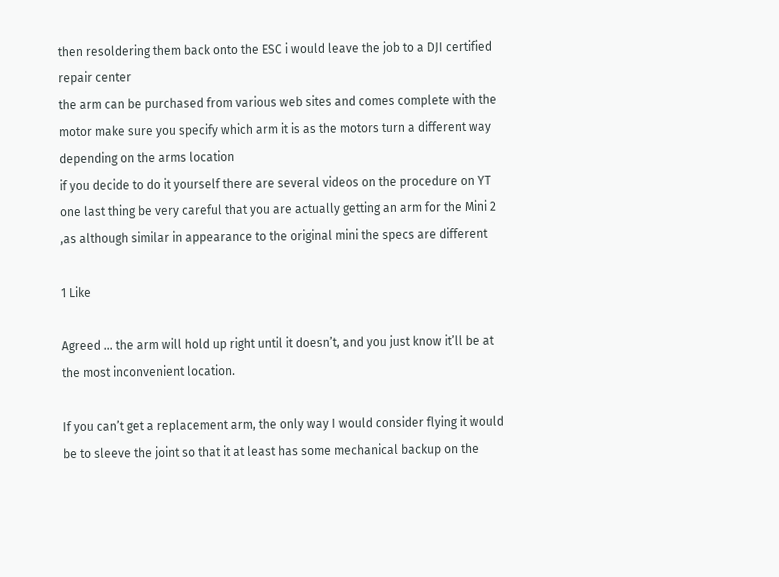then resoldering them back onto the ESC i would leave the job to a DJI certified repair center
the arm can be purchased from various web sites and comes complete with the motor make sure you specify which arm it is as the motors turn a different way depending on the arms location
if you decide to do it yourself there are several videos on the procedure on YT one last thing be very careful that you are actually getting an arm for the Mini 2 ,as although similar in appearance to the original mini the specs are different

1 Like

Agreed … the arm will hold up right until it doesn’t, and you just know it’ll be at the most inconvenient location.

If you can’t get a replacement arm, the only way I would consider flying it would be to sleeve the joint so that it at least has some mechanical backup on the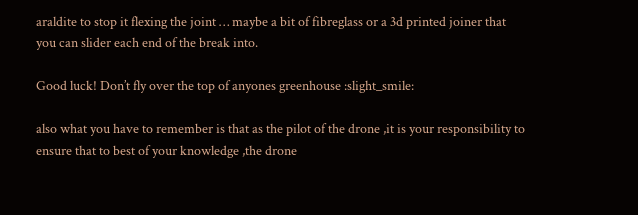araldite to stop it flexing the joint … maybe a bit of fibreglass or a 3d printed joiner that you can slider each end of the break into.

Good luck! Don’t fly over the top of anyones greenhouse :slight_smile:

also what you have to remember is that as the pilot of the drone ,it is your responsibility to ensure that to best of your knowledge ,the drone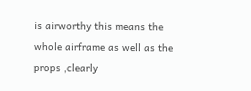is airworthy this means the whole airframe as well as the props ,clearly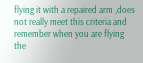flying it with a repaired arm ,does not really meet this criteria and remember when you are flying the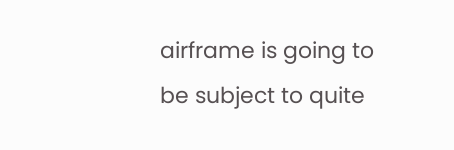airframe is going to be subject to quite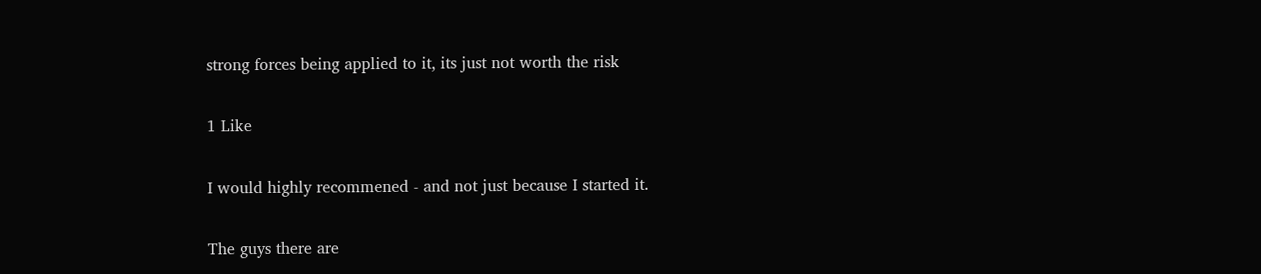strong forces being applied to it, its just not worth the risk

1 Like

I would highly recommened - and not just because I started it.

The guys there are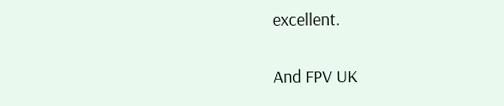excellent.

And FPV UK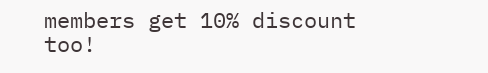members get 10% discount too!